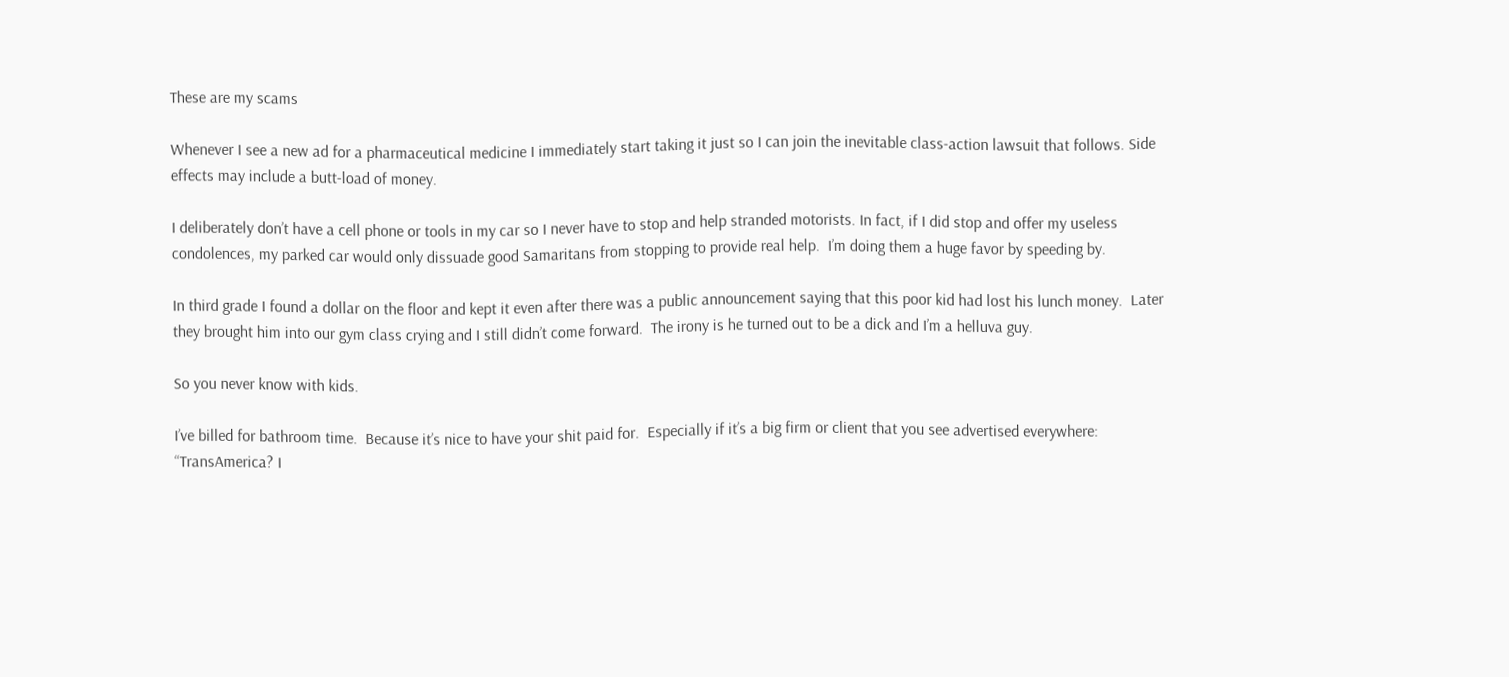These are my scams

Whenever I see a new ad for a pharmaceutical medicine I immediately start taking it just so I can join the inevitable class-action lawsuit that follows. Side effects may include a butt-load of money.

I deliberately don’t have a cell phone or tools in my car so I never have to stop and help stranded motorists. In fact, if I did stop and offer my useless condolences, my parked car would only dissuade good Samaritans from stopping to provide real help.  I’m doing them a huge favor by speeding by.

In third grade I found a dollar on the floor and kept it even after there was a public announcement saying that this poor kid had lost his lunch money.  Later they brought him into our gym class crying and I still didn’t come forward.  The irony is he turned out to be a dick and I’m a helluva guy.

So you never know with kids.

I’ve billed for bathroom time.  Because it’s nice to have your shit paid for.  Especially if it’s a big firm or client that you see advertised everywhere:  “TransAmerica? I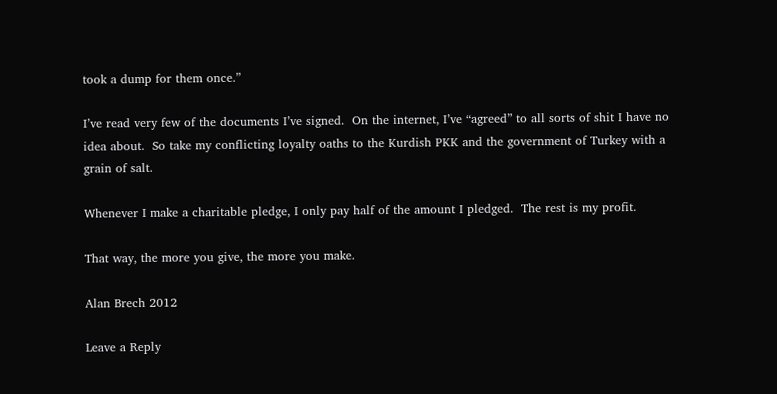took a dump for them once.”

I’ve read very few of the documents I’ve signed.  On the internet, I’ve “agreed” to all sorts of shit I have no idea about.  So take my conflicting loyalty oaths to the Kurdish PKK and the government of Turkey with a grain of salt.

Whenever I make a charitable pledge, I only pay half of the amount I pledged.  The rest is my profit.

That way, the more you give, the more you make.

Alan Brech 2012

Leave a Reply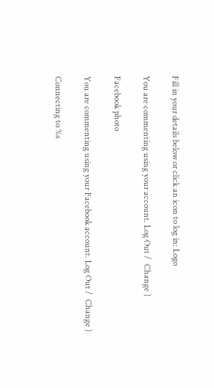Fill in your details below or click an icon to log in: Logo

You are commenting using your account. Log Out /  Change )

Facebook photo

You are commenting using your Facebook account. Log Out /  Change )

Connecting to %s